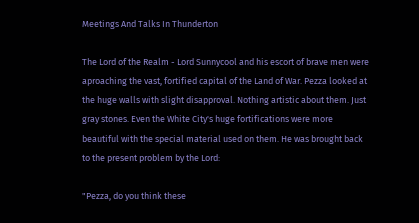Meetings And Talks In Thunderton

The Lord of the Realm - Lord Sunnycool and his escort of brave men were aproaching the vast, fortified capital of the Land of War. Pezza looked at the huge walls with slight disapproval. Nothing artistic about them. Just gray stones. Even the White City's huge fortifications were more beautiful with the special material used on them. He was brought back to the present problem by the Lord:

"Pezza, do you think these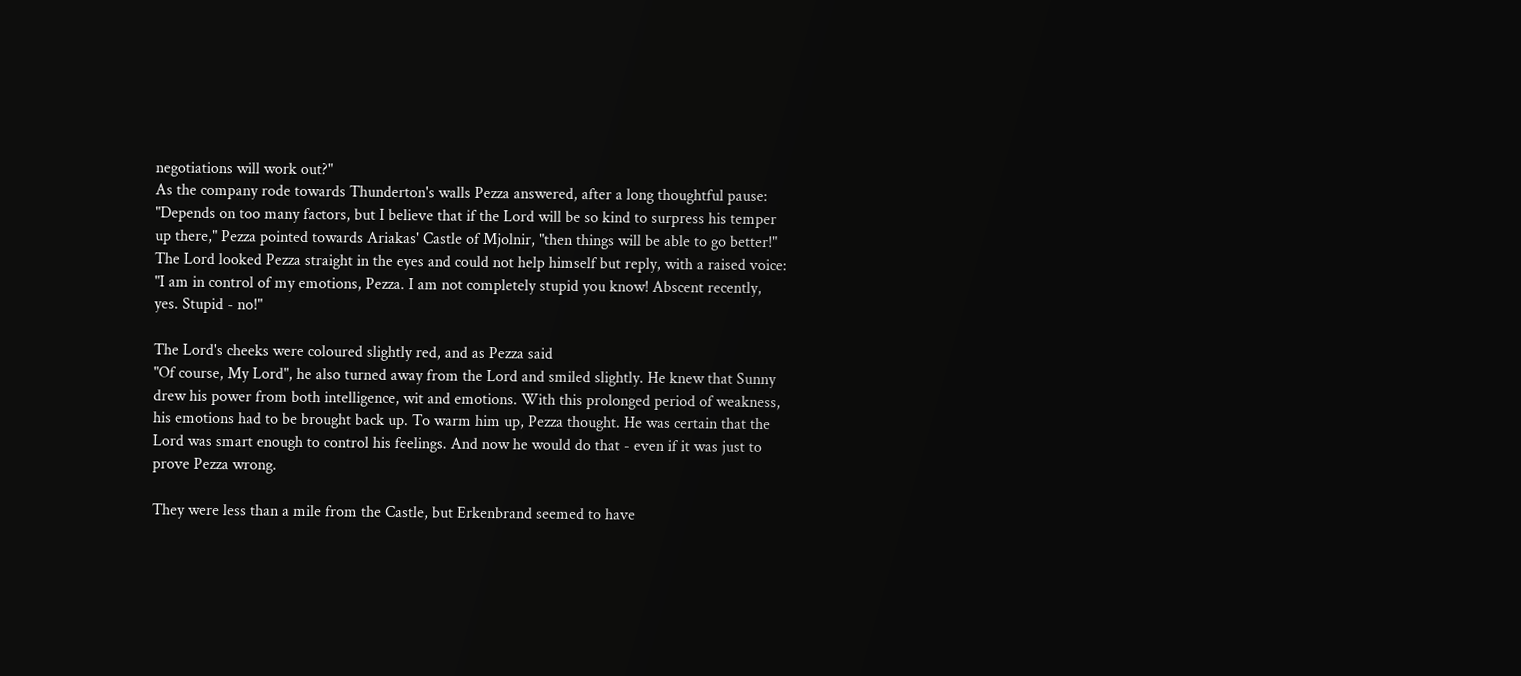negotiations will work out?"
As the company rode towards Thunderton's walls Pezza answered, after a long thoughtful pause:
"Depends on too many factors, but I believe that if the Lord will be so kind to surpress his temper up there," Pezza pointed towards Ariakas' Castle of Mjolnir, "then things will be able to go better!"
The Lord looked Pezza straight in the eyes and could not help himself but reply, with a raised voice:
"I am in control of my emotions, Pezza. I am not completely stupid you know! Abscent recently, yes. Stupid - no!"

The Lord's cheeks were coloured slightly red, and as Pezza said
"Of course, My Lord", he also turned away from the Lord and smiled slightly. He knew that Sunny drew his power from both intelligence, wit and emotions. With this prolonged period of weakness, his emotions had to be brought back up. To warm him up, Pezza thought. He was certain that the Lord was smart enough to control his feelings. And now he would do that - even if it was just to prove Pezza wrong.

They were less than a mile from the Castle, but Erkenbrand seemed to have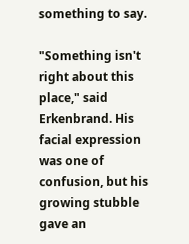something to say.

"Something isn't right about this place," said Erkenbrand. His facial expression was one of confusion, but his growing stubble gave an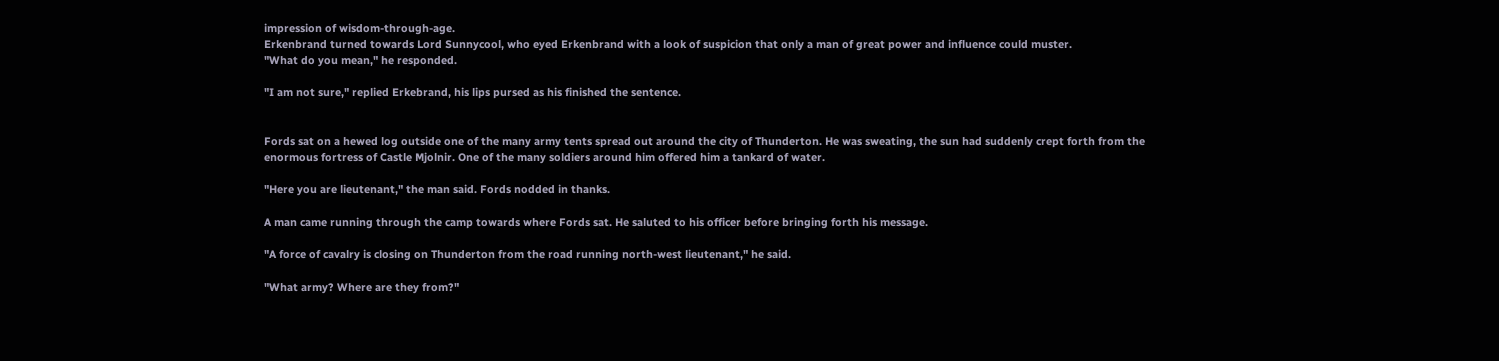impression of wisdom-through-age.
Erkenbrand turned towards Lord Sunnycool, who eyed Erkenbrand with a look of suspicion that only a man of great power and influence could muster.
"What do you mean," he responded.

"I am not sure," replied Erkebrand, his lips pursed as his finished the sentence.


Fords sat on a hewed log outside one of the many army tents spread out around the city of Thunderton. He was sweating, the sun had suddenly crept forth from the enormous fortress of Castle Mjolnir. One of the many soldiers around him offered him a tankard of water.

"Here you are lieutenant," the man said. Fords nodded in thanks.

A man came running through the camp towards where Fords sat. He saluted to his officer before bringing forth his message.

"A force of cavalry is closing on Thunderton from the road running north-west lieutenant," he said.

"What army? Where are they from?"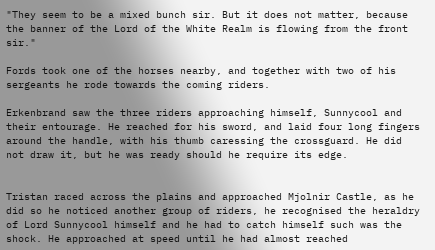"They seem to be a mixed bunch sir. But it does not matter, because the banner of the Lord of the White Realm is flowing from the front sir."

Fords took one of the horses nearby, and together with two of his sergeants he rode towards the coming riders.

Erkenbrand saw the three riders approaching himself, Sunnycool and their entourage. He reached for his sword, and laid four long fingers around the handle, with his thumb caressing the crossguard. He did not draw it, but he was ready should he require its edge.


Tristan raced across the plains and approached Mjolnir Castle, as he did so he noticed another group of riders, he recognised the heraldry of Lord Sunnycool himself and he had to catch himself such was the shock. He approached at speed until he had almost reached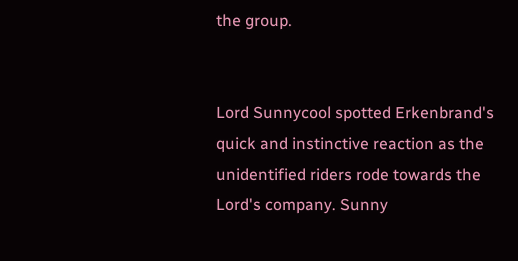the group.


Lord Sunnycool spotted Erkenbrand's quick and instinctive reaction as the unidentified riders rode towards the Lord's company. Sunny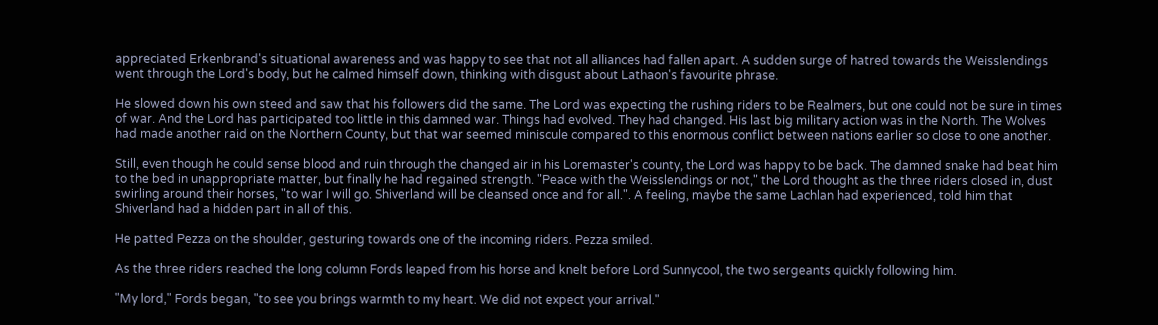appreciated Erkenbrand's situational awareness and was happy to see that not all alliances had fallen apart. A sudden surge of hatred towards the Weisslendings went through the Lord's body, but he calmed himself down, thinking with disgust about Lathaon's favourite phrase.

He slowed down his own steed and saw that his followers did the same. The Lord was expecting the rushing riders to be Realmers, but one could not be sure in times of war. And the Lord has participated too little in this damned war. Things had evolved. They had changed. His last big military action was in the North. The Wolves had made another raid on the Northern County, but that war seemed miniscule compared to this enormous conflict between nations earlier so close to one another.

Still, even though he could sense blood and ruin through the changed air in his Loremaster's county, the Lord was happy to be back. The damned snake had beat him to the bed in unappropriate matter, but finally he had regained strength. "Peace with the Weisslendings or not," the Lord thought as the three riders closed in, dust swirling around their horses, "to war I will go. Shiverland will be cleansed once and for all.". A feeling, maybe the same Lachlan had experienced, told him that Shiverland had a hidden part in all of this.

He patted Pezza on the shoulder, gesturing towards one of the incoming riders. Pezza smiled.

As the three riders reached the long column Fords leaped from his horse and knelt before Lord Sunnycool, the two sergeants quickly following him.

"My lord," Fords began, "to see you brings warmth to my heart. We did not expect your arrival."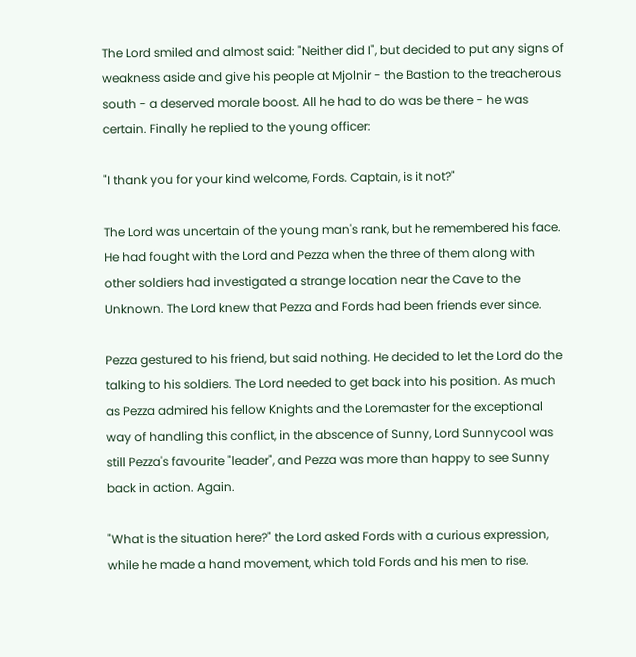The Lord smiled and almost said: "Neither did I", but decided to put any signs of weakness aside and give his people at Mjolnir - the Bastion to the treacherous south - a deserved morale boost. All he had to do was be there - he was certain. Finally he replied to the young officer:

"I thank you for your kind welcome, Fords. Captain, is it not?"

The Lord was uncertain of the young man's rank, but he remembered his face. He had fought with the Lord and Pezza when the three of them along with other soldiers had investigated a strange location near the Cave to the Unknown. The Lord knew that Pezza and Fords had been friends ever since.

Pezza gestured to his friend, but said nothing. He decided to let the Lord do the talking to his soldiers. The Lord needed to get back into his position. As much as Pezza admired his fellow Knights and the Loremaster for the exceptional way of handling this conflict, in the abscence of Sunny, Lord Sunnycool was still Pezza's favourite "leader", and Pezza was more than happy to see Sunny back in action. Again.

"What is the situation here?" the Lord asked Fords with a curious expression, while he made a hand movement, which told Fords and his men to rise.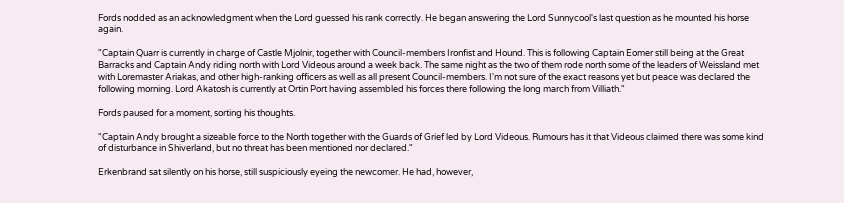Fords nodded as an acknowledgment when the Lord guessed his rank correctly. He began answering the Lord Sunnycool's last question as he mounted his horse again.

"Captain Quarr is currently in charge of Castle Mjolnir, together with Council-members Ironfist and Hound. This is following Captain Eomer still being at the Great Barracks and Captain Andy riding north with Lord Videous around a week back. The same night as the two of them rode north some of the leaders of Weissland met with Loremaster Ariakas, and other high-ranking officers as well as all present Council-members. I'm not sure of the exact reasons yet but peace was declared the following morning. Lord Akatosh is currently at Ortin Port having assembled his forces there following the long march from Villiath."

Fords paused for a moment, sorting his thoughts.

"Captain Andy brought a sizeable force to the North together with the Guards of Grief led by Lord Videous. Rumours has it that Videous claimed there was some kind of disturbance in Shiverland, but no threat has been mentioned nor declared."

Erkenbrand sat silently on his horse, still suspiciously eyeing the newcomer. He had, however,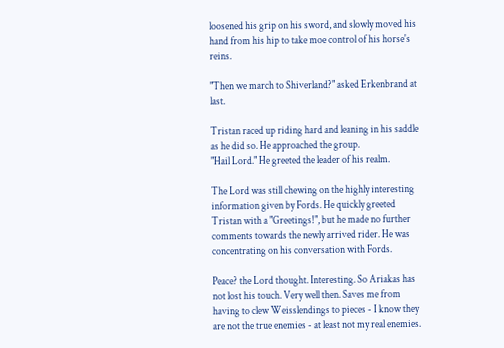loosened his grip on his sword, and slowly moved his hand from his hip to take moe control of his horse's reins.

"Then we march to Shiverland?" asked Erkenbrand at last.

Tristan raced up riding hard and leaning in his saddle as he did so. He approached the group.
"Hail Lord." He greeted the leader of his realm.

The Lord was still chewing on the highly interesting information given by Fords. He quickly greeted Tristan with a "Greetings!", but he made no further comments towards the newly arrived rider. He was concentrating on his conversation with Fords.

Peace? the Lord thought. Interesting. So Ariakas has not lost his touch. Very well then. Saves me from having to clew Weisslendings to pieces - I know they are not the true enemies - at least not my real enemies.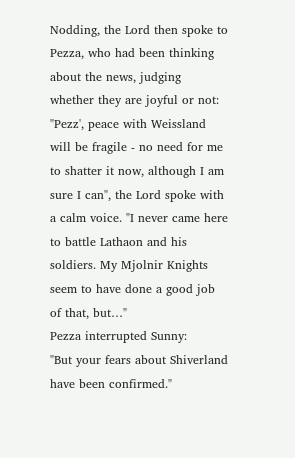Nodding, the Lord then spoke to Pezza, who had been thinking about the news, judging whether they are joyful or not:
"Pezz', peace with Weissland will be fragile - no need for me to shatter it now, although I am sure I can", the Lord spoke with a calm voice. "I never came here to battle Lathaon and his soldiers. My Mjolnir Knights seem to have done a good job of that, but…"
Pezza interrupted Sunny:
"But your fears about Shiverland have been confirmed."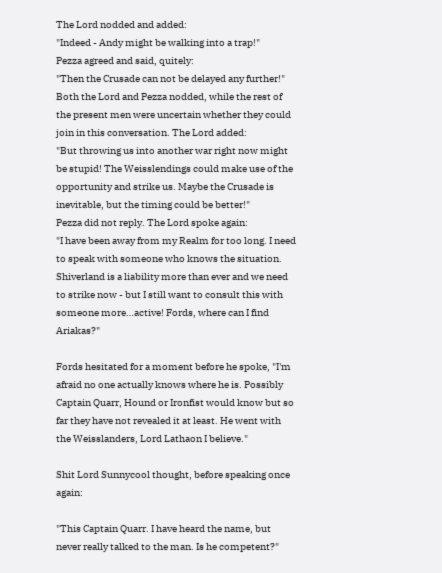The Lord nodded and added:
"Indeed - Andy might be walking into a trap!"
Pezza agreed and said, quitely:
"Then the Crusade can not be delayed any further!"
Both the Lord and Pezza nodded, while the rest of the present men were uncertain whether they could join in this conversation. The Lord added:
"But throwing us into another war right now might be stupid! The Weisslendings could make use of the opportunity and strike us. Maybe the Crusade is inevitable, but the timing could be better!"
Pezza did not reply. The Lord spoke again:
"I have been away from my Realm for too long. I need to speak with someone who knows the situation. Shiverland is a liability more than ever and we need to strike now - but I still want to consult this with someone more…active! Fords, where can I find Ariakas?"

Fords hesitated for a moment before he spoke, "I'm afraid no one actually knows where he is. Possibly Captain Quarr, Hound or Ironfist would know but so far they have not revealed it at least. He went with the Weisslanders, Lord Lathaon I believe."

Shit Lord Sunnycool thought, before speaking once again:

"This Captain Quarr. I have heard the name, but never really talked to the man. Is he competent?"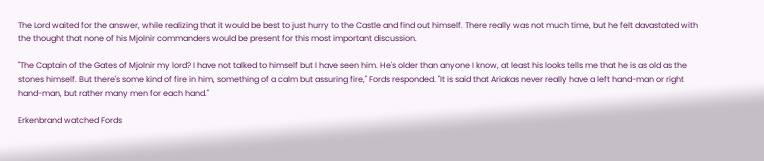The Lord waited for the answer, while realizing that it would be best to just hurry to the Castle and find out himself. There really was not much time, but he felt davastated with the thought that none of his Mjolnir commanders would be present for this most important discussion.

"The Captain of the Gates of Mjolnir my lord? I have not talked to himself but I have seen him. He's older than anyone I know, at least his looks tells me that he is as old as the stones himself. But there's some kind of fire in him, something of a calm but assuring fire," Fords responded. "It is said that Ariakas never really have a left hand-man or right hand-man, but rather many men for each hand."

Erkenbrand watched Fords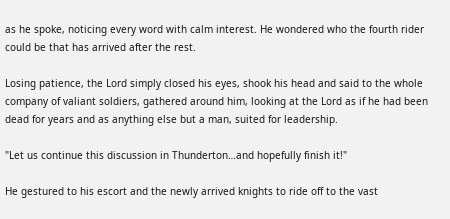as he spoke, noticing every word with calm interest. He wondered who the fourth rider could be that has arrived after the rest.

Losing patience, the Lord simply closed his eyes, shook his head and said to the whole company of valiant soldiers, gathered around him, looking at the Lord as if he had been dead for years and as anything else but a man, suited for leadership.

"Let us continue this discussion in Thunderton…and hopefully finish it!"

He gestured to his escort and the newly arrived knights to ride off to the vast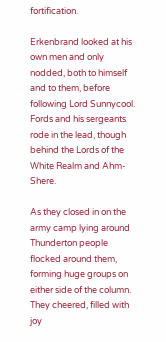fortification.

Erkenbrand looked at his own men and only nodded, both to himself and to them, before following Lord Sunnycool. Fords and his sergeants rode in the lead, though behind the Lords of the White Realm and Ahm-Shere.

As they closed in on the army camp lying around Thunderton people flocked around them, forming huge groups on either side of the column. They cheered, filled with joy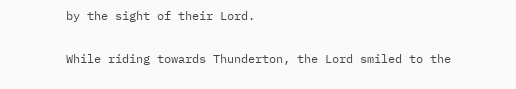by the sight of their Lord.

While riding towards Thunderton, the Lord smiled to the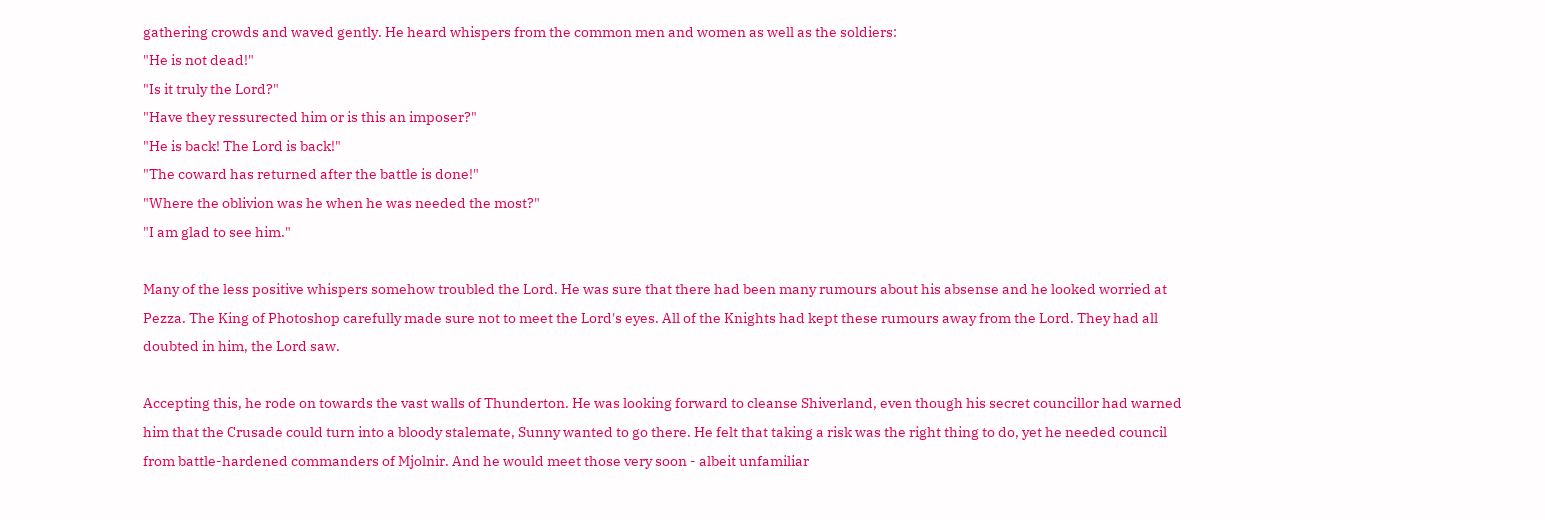gathering crowds and waved gently. He heard whispers from the common men and women as well as the soldiers:
"He is not dead!"
"Is it truly the Lord?"
"Have they ressurected him or is this an imposer?"
"He is back! The Lord is back!"
"The coward has returned after the battle is done!"
"Where the oblivion was he when he was needed the most?"
"I am glad to see him."

Many of the less positive whispers somehow troubled the Lord. He was sure that there had been many rumours about his absense and he looked worried at Pezza. The King of Photoshop carefully made sure not to meet the Lord's eyes. All of the Knights had kept these rumours away from the Lord. They had all doubted in him, the Lord saw.

Accepting this, he rode on towards the vast walls of Thunderton. He was looking forward to cleanse Shiverland, even though his secret councillor had warned him that the Crusade could turn into a bloody stalemate, Sunny wanted to go there. He felt that taking a risk was the right thing to do, yet he needed council from battle-hardened commanders of Mjolnir. And he would meet those very soon - albeit unfamiliar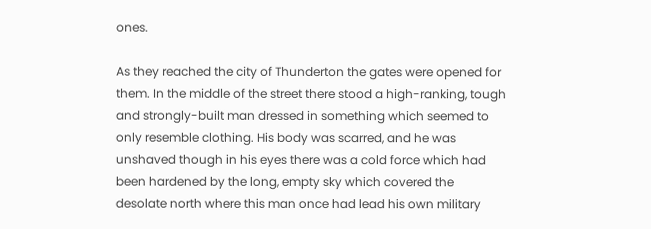ones.

As they reached the city of Thunderton the gates were opened for them. In the middle of the street there stood a high-ranking, tough and strongly-built man dressed in something which seemed to only resemble clothing. His body was scarred, and he was unshaved though in his eyes there was a cold force which had been hardened by the long, empty sky which covered the desolate north where this man once had lead his own military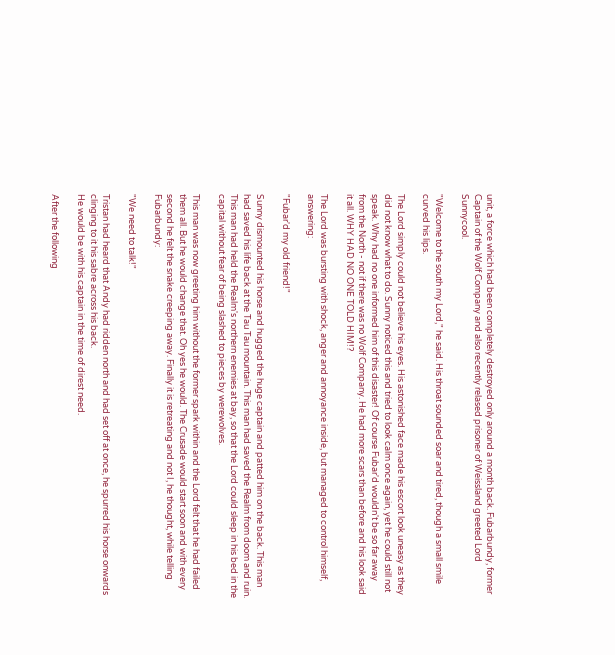unit, a force which had been completely destroyed only around a month back. Fubarbundy, former Captain of the Wolf Company and also recently relased prisoner of Weissland greeted Lord Sunnycool.

"Welcome to the south my Lord," he said. His throat sounded soar and tired, though a small smile curved his lips.

The Lord simply could not believe his eyes. His astonished face made his escort look uneasy as they did not know what to do. Sunny noticed this and tried to look calm once again, yet he could still not speak. Why had no one informed him of this disaster! Of course Fubar'd wouldn't be so far away from the North - not if there was no Wolf Company. He had more scars than before and his look said it all. WHY HAD NO ONE TOLD HIM!?

The Lord was bursting with shock, anger and annoyance inside, but managed to control himself, answering:

"Fubar'd my old friend!"

Sunny dismounted his horse and hugged the huge captain and patted him on the back. This man had saved his life back at the Tau Tau mountain. This man had saved the Realm from doom and ruin. This man had held the Realm's northern enemies at bay, so that the Lord could sleep in his bed in the capital without fear of being slashed to pieces by werewolves.

This man was now greeting him without the former spark within and the Lord felt that he had failed them all. But he would change that. Oh yes he would. The Crusade would start soon and with every second he felt the snake creeping away. Finally it is retreating and not I, he thought, while telling Fubarbundy:

"We need to talk!"

Tristan had heard that Andy had ridden north and had set off at once, he spurred his horse onwards clinging to it his sabre across his back.
He would be with his captain in the time of direst need.

After the following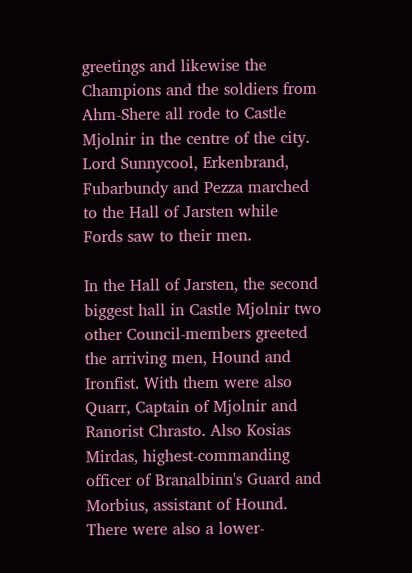greetings and likewise the Champions and the soldiers from Ahm-Shere all rode to Castle Mjolnir in the centre of the city. Lord Sunnycool, Erkenbrand, Fubarbundy and Pezza marched to the Hall of Jarsten while Fords saw to their men.

In the Hall of Jarsten, the second biggest hall in Castle Mjolnir two other Council-members greeted the arriving men, Hound and Ironfist. With them were also Quarr, Captain of Mjolnir and Ranorist Chrasto. Also Kosias Mirdas, highest-commanding officer of Branalbinn's Guard and Morbius, assistant of Hound. There were also a lower-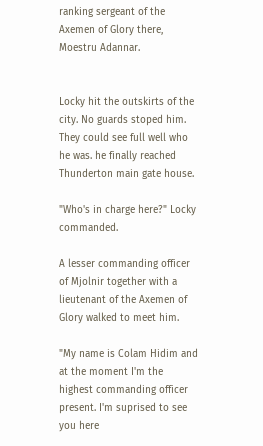ranking sergeant of the Axemen of Glory there, Moestru Adannar.


Locky hit the outskirts of the city. No guards stoped him. They could see full well who he was. he finally reached Thunderton main gate house.

"Who's in charge here?" Locky commanded.

A lesser commanding officer of Mjolnir together with a lieutenant of the Axemen of Glory walked to meet him.

"My name is Colam Hidim and at the moment I'm the highest commanding officer present. I'm suprised to see you here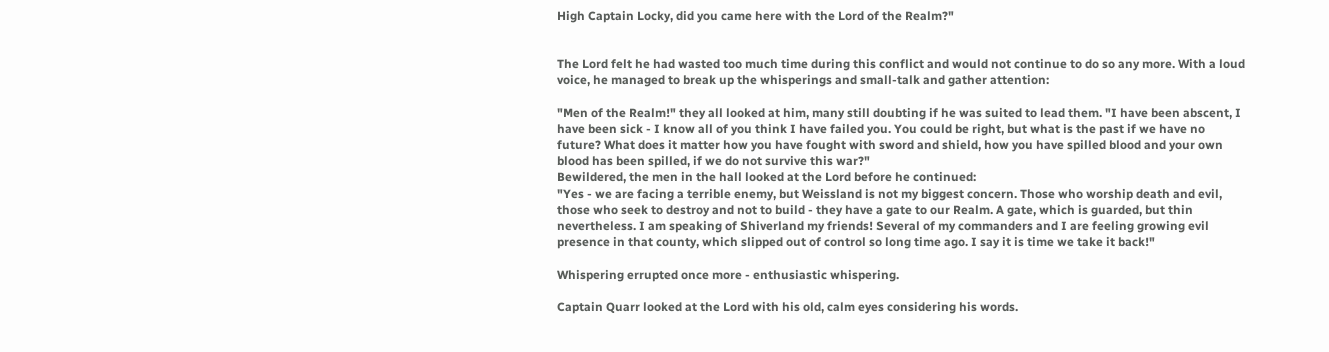High Captain Locky, did you came here with the Lord of the Realm?"


The Lord felt he had wasted too much time during this conflict and would not continue to do so any more. With a loud voice, he managed to break up the whisperings and small-talk and gather attention:

"Men of the Realm!" they all looked at him, many still doubting if he was suited to lead them. "I have been abscent, I have been sick - I know all of you think I have failed you. You could be right, but what is the past if we have no future? What does it matter how you have fought with sword and shield, how you have spilled blood and your own blood has been spilled, if we do not survive this war?"
Bewildered, the men in the hall looked at the Lord before he continued:
"Yes - we are facing a terrible enemy, but Weissland is not my biggest concern. Those who worship death and evil, those who seek to destroy and not to build - they have a gate to our Realm. A gate, which is guarded, but thin nevertheless. I am speaking of Shiverland my friends! Several of my commanders and I are feeling growing evil presence in that county, which slipped out of control so long time ago. I say it is time we take it back!"

Whispering errupted once more - enthusiastic whispering.

Captain Quarr looked at the Lord with his old, calm eyes considering his words.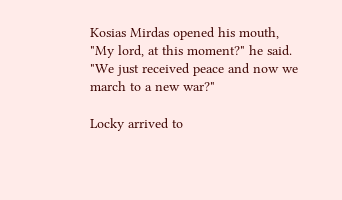Kosias Mirdas opened his mouth, "My lord, at this moment?" he said. "We just received peace and now we march to a new war?"

Locky arrived to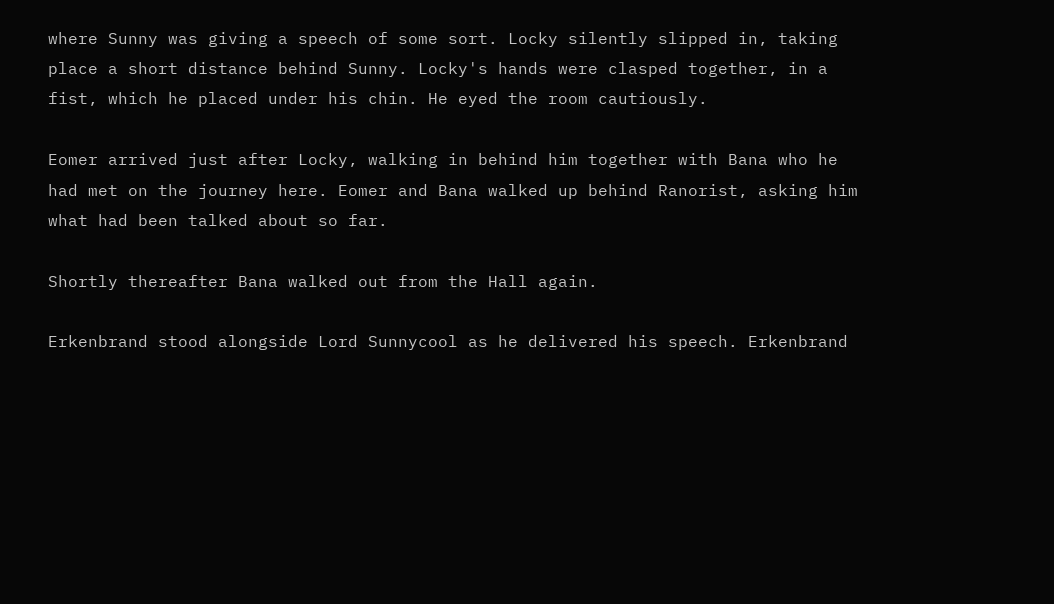where Sunny was giving a speech of some sort. Locky silently slipped in, taking place a short distance behind Sunny. Locky's hands were clasped together, in a fist, which he placed under his chin. He eyed the room cautiously.

Eomer arrived just after Locky, walking in behind him together with Bana who he had met on the journey here. Eomer and Bana walked up behind Ranorist, asking him what had been talked about so far.

Shortly thereafter Bana walked out from the Hall again.

Erkenbrand stood alongside Lord Sunnycool as he delivered his speech. Erkenbrand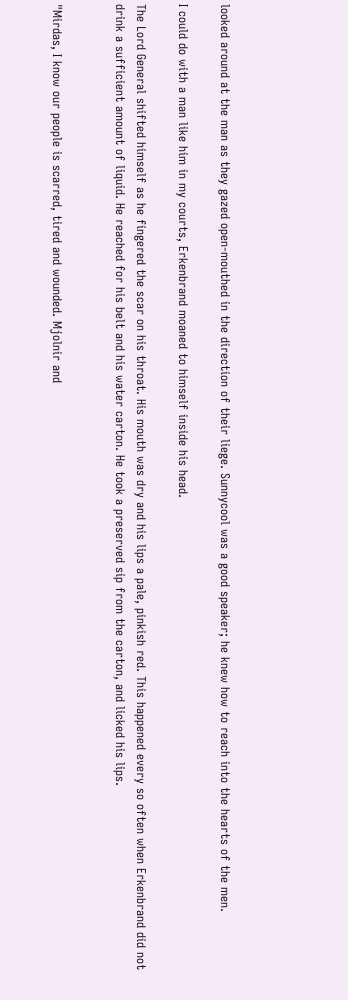looked around at the man as they gazed open-mouthed in the direction of their liege. Sunnycool was a good speaker; he knew how to reach into the hearts of the men.

I could do with a man like him in my courts, Erkenbrand moaned to himself inside his head.

The Lord General shifted himself as he fingered the scar on his throat. His mouth was dry and his lips a pale, pinkish red. This happened every so often when Erkenbrand did not drink a sufficient amount of liquid. He reached for his belt and his water carton. He took a preserved sip from the carton, and licked his lips.


"Mirdas, I know our people is scarred, tired and wounded. Mjolnir and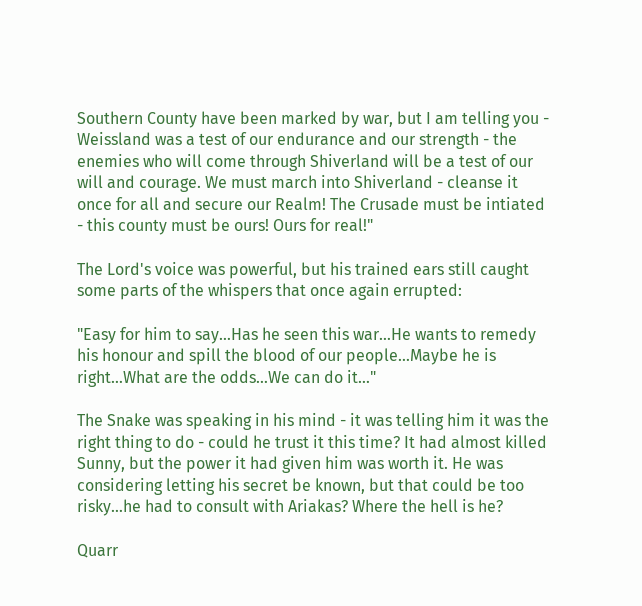Southern County have been marked by war, but I am telling you - Weissland was a test of our endurance and our strength - the enemies who will come through Shiverland will be a test of our will and courage. We must march into Shiverland - cleanse it once for all and secure our Realm! The Crusade must be intiated - this county must be ours! Ours for real!"

The Lord's voice was powerful, but his trained ears still caught some parts of the whispers that once again errupted:

"Easy for him to say…Has he seen this war…He wants to remedy his honour and spill the blood of our people…Maybe he is right…What are the odds…We can do it…"

The Snake was speaking in his mind - it was telling him it was the right thing to do - could he trust it this time? It had almost killed Sunny, but the power it had given him was worth it. He was considering letting his secret be known, but that could be too risky…he had to consult with Ariakas? Where the hell is he?

Quarr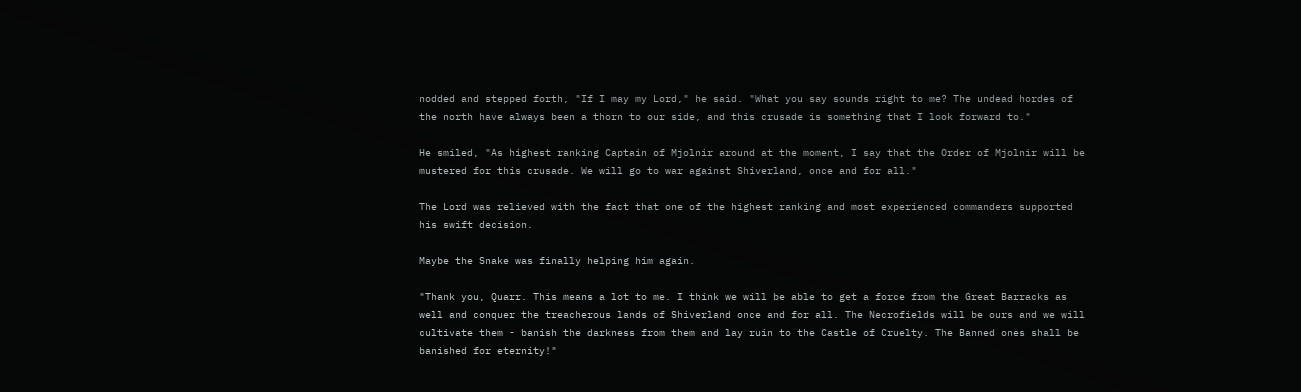nodded and stepped forth, "If I may my Lord," he said. "What you say sounds right to me? The undead hordes of the north have always been a thorn to our side, and this crusade is something that I look forward to."

He smiled, "As highest ranking Captain of Mjolnir around at the moment, I say that the Order of Mjolnir will be mustered for this crusade. We will go to war against Shiverland, once and for all."

The Lord was relieved with the fact that one of the highest ranking and most experienced commanders supported his swift decision.

Maybe the Snake was finally helping him again.

"Thank you, Quarr. This means a lot to me. I think we will be able to get a force from the Great Barracks as well and conquer the treacherous lands of Shiverland once and for all. The Necrofields will be ours and we will cultivate them - banish the darkness from them and lay ruin to the Castle of Cruelty. The Banned ones shall be banished for eternity!"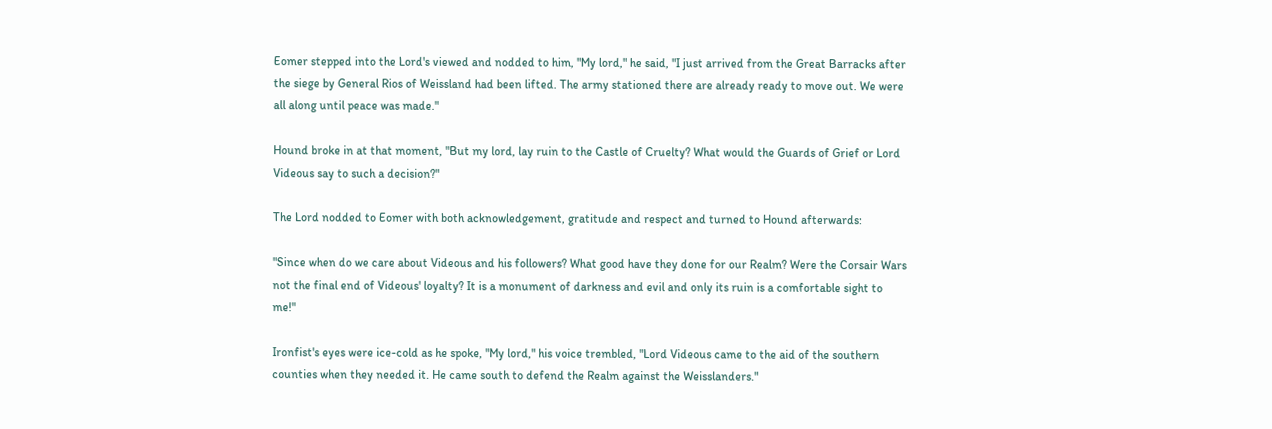Eomer stepped into the Lord's viewed and nodded to him, "My lord," he said, "I just arrived from the Great Barracks after the siege by General Rios of Weissland had been lifted. The army stationed there are already ready to move out. We were all along until peace was made."

Hound broke in at that moment, "But my lord, lay ruin to the Castle of Cruelty? What would the Guards of Grief or Lord Videous say to such a decision?"

The Lord nodded to Eomer with both acknowledgement, gratitude and respect and turned to Hound afterwards:

"Since when do we care about Videous and his followers? What good have they done for our Realm? Were the Corsair Wars not the final end of Videous' loyalty? It is a monument of darkness and evil and only its ruin is a comfortable sight to me!"

Ironfist's eyes were ice-cold as he spoke, "My lord," his voice trembled, "Lord Videous came to the aid of the southern counties when they needed it. He came south to defend the Realm against the Weisslanders."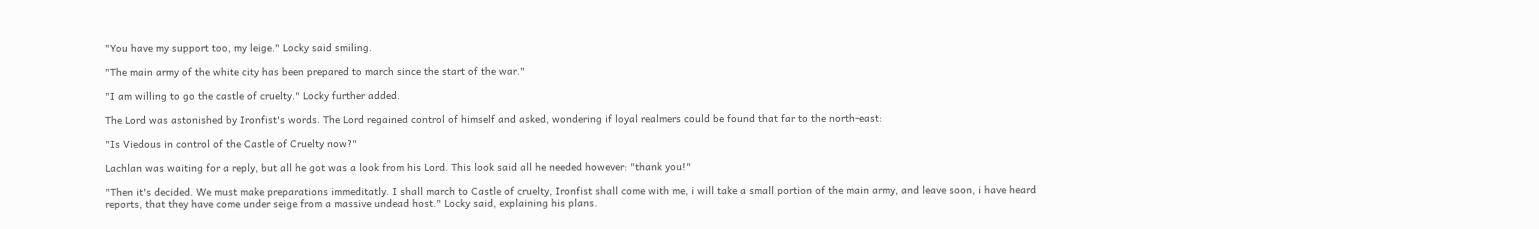"You have my support too, my leige." Locky said smiling.

"The main army of the white city has been prepared to march since the start of the war."

"I am willing to go the castle of cruelty." Locky further added.

The Lord was astonished by Ironfist's words. The Lord regained control of himself and asked, wondering if loyal realmers could be found that far to the north-east:

"Is Viedous in control of the Castle of Cruelty now?"

Lachlan was waiting for a reply, but all he got was a look from his Lord. This look said all he needed however: "thank you!"

"Then it's decided. We must make preparations immeditatly. I shall march to Castle of cruelty, Ironfist shall come with me, i will take a small portion of the main army, and leave soon, i have heard reports, that they have come under seige from a massive undead host." Locky said, explaining his plans.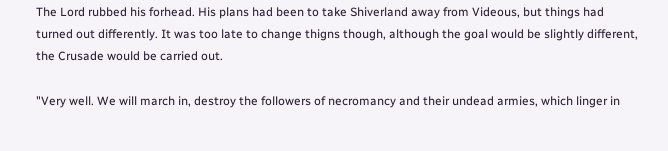The Lord rubbed his forhead. His plans had been to take Shiverland away from Videous, but things had turned out differently. It was too late to change thigns though, although the goal would be slightly different, the Crusade would be carried out.

"Very well. We will march in, destroy the followers of necromancy and their undead armies, which linger in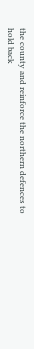the county and reinforce the northern defences to hold back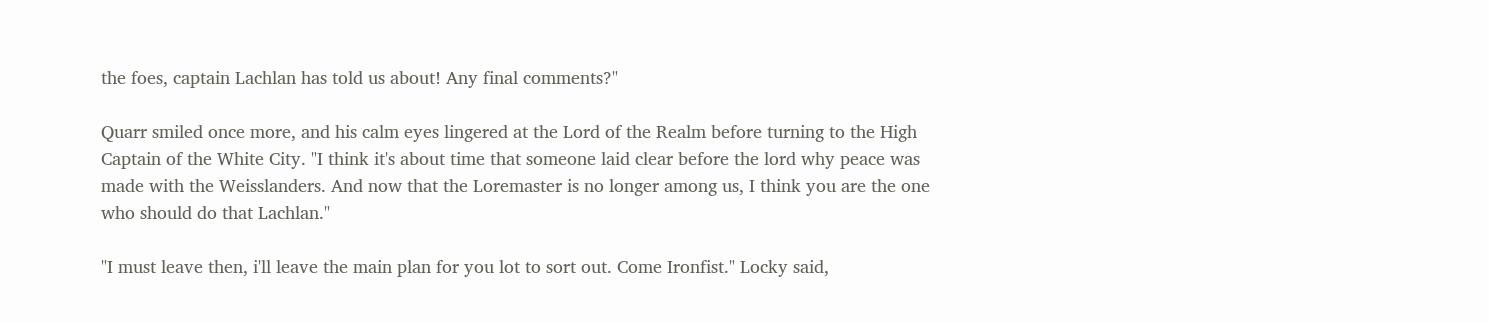the foes, captain Lachlan has told us about! Any final comments?"

Quarr smiled once more, and his calm eyes lingered at the Lord of the Realm before turning to the High Captain of the White City. "I think it's about time that someone laid clear before the lord why peace was made with the Weisslanders. And now that the Loremaster is no longer among us, I think you are the one who should do that Lachlan."

"I must leave then, i'll leave the main plan for you lot to sort out. Come Ironfist." Locky said,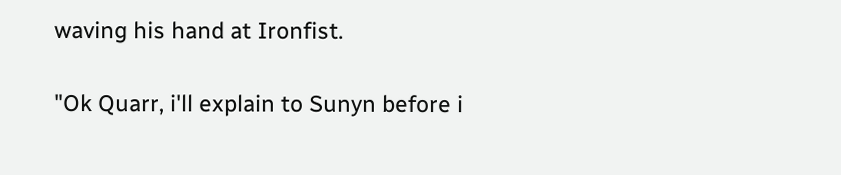waving his hand at Ironfist.

"Ok Quarr, i'll explain to Sunyn before i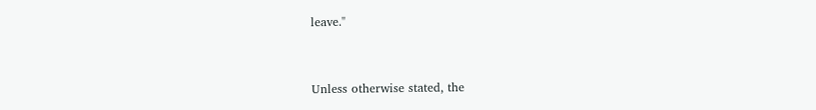leave."


Unless otherwise stated, the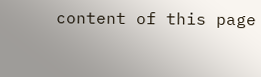content of this page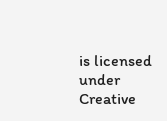is licensed under Creative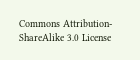Commons Attribution-ShareAlike 3.0 License